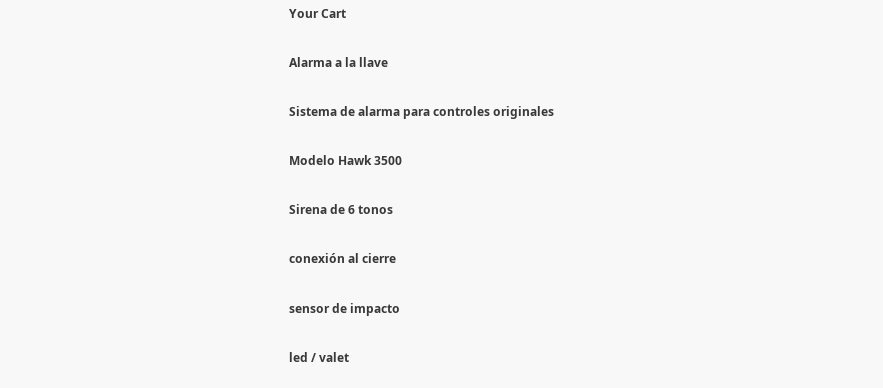Your Cart

Alarma a la llave

Sistema de alarma para controles originales

Modelo Hawk 3500

Sirena de 6 tonos

conexión al cierre

sensor de impacto

led / valet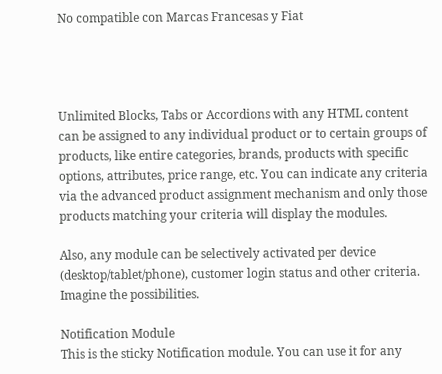No compatible con Marcas Francesas y Fiat




Unlimited Blocks, Tabs or Accordions with any HTML content can be assigned to any individual product or to certain groups of products, like entire categories, brands, products with specific options, attributes, price range, etc. You can indicate any criteria via the advanced product assignment mechanism and only those products matching your criteria will display the modules.

Also, any module can be selectively activated per device (desktop/tablet/phone), customer login status and other criteria. Imagine the possibilities.

Notification Module
This is the sticky Notification module. You can use it for any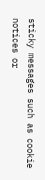sticky messages such as cookie notices or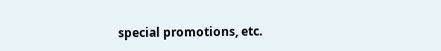special promotions, etc.